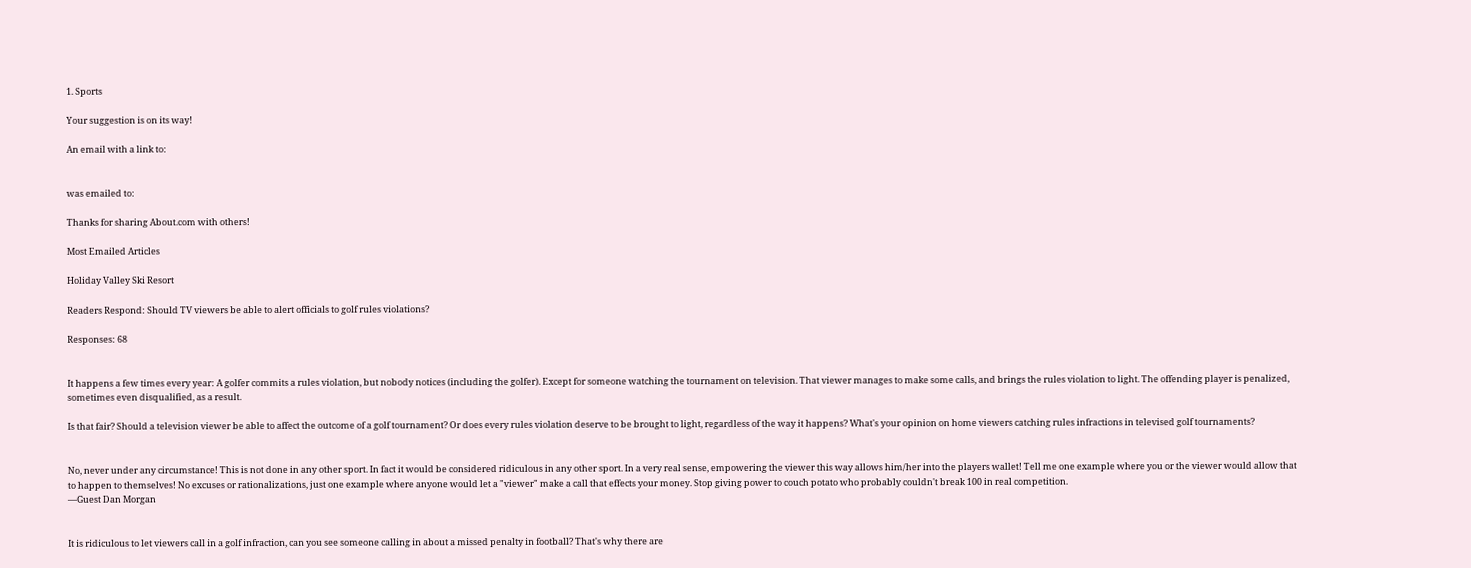1. Sports

Your suggestion is on its way!

An email with a link to:


was emailed to:

Thanks for sharing About.com with others!

Most Emailed Articles

Holiday Valley Ski Resort

Readers Respond: Should TV viewers be able to alert officials to golf rules violations?

Responses: 68


It happens a few times every year: A golfer commits a rules violation, but nobody notices (including the golfer). Except for someone watching the tournament on television. That viewer manages to make some calls, and brings the rules violation to light. The offending player is penalized, sometimes even disqualified, as a result.

Is that fair? Should a television viewer be able to affect the outcome of a golf tournament? Or does every rules violation deserve to be brought to light, regardless of the way it happens? What's your opinion on home viewers catching rules infractions in televised golf tournaments?


No, never under any circumstance! This is not done in any other sport. In fact it would be considered ridiculous in any other sport. In a very real sense, empowering the viewer this way allows him/her into the players wallet! Tell me one example where you or the viewer would allow that to happen to themselves! No excuses or rationalizations, just one example where anyone would let a "viewer" make a call that effects your money. Stop giving power to couch potato who probably couldn't break 100 in real competition.
—Guest Dan Morgan


It is ridiculous to let viewers call in a golf infraction, can you see someone calling in about a missed penalty in football? That's why there are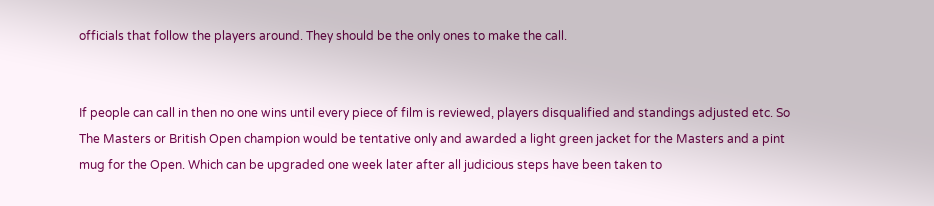officials that follow the players around. They should be the only ones to make the call.


If people can call in then no one wins until every piece of film is reviewed, players disqualified and standings adjusted etc. So The Masters or British Open champion would be tentative only and awarded a light green jacket for the Masters and a pint mug for the Open. Which can be upgraded one week later after all judicious steps have been taken to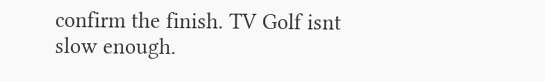confirm the finish. TV Golf isnt slow enough.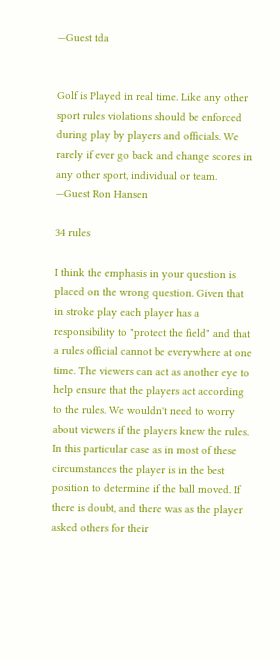—Guest tda


Golf is Played in real time. Like any other sport rules violations should be enforced during play by players and officials. We rarely if ever go back and change scores in any other sport, individual or team.
—Guest Ron Hansen

34 rules

I think the emphasis in your question is placed on the wrong question. Given that in stroke play each player has a responsibility to "protect the field" and that a rules official cannot be everywhere at one time. The viewers can act as another eye to help ensure that the players act according to the rules. We wouldn't need to worry about viewers if the players knew the rules. In this particular case as in most of these circumstances the player is in the best position to determine if the ball moved. If there is doubt, and there was as the player asked others for their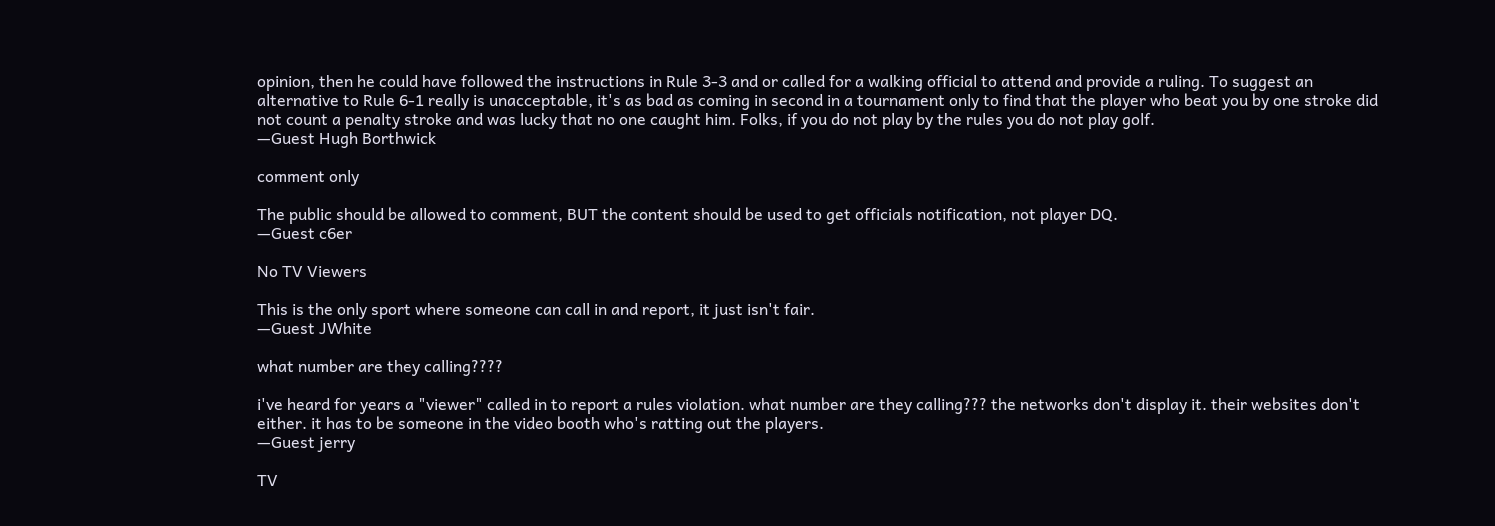opinion, then he could have followed the instructions in Rule 3-3 and or called for a walking official to attend and provide a ruling. To suggest an alternative to Rule 6-1 really is unacceptable, it's as bad as coming in second in a tournament only to find that the player who beat you by one stroke did not count a penalty stroke and was lucky that no one caught him. Folks, if you do not play by the rules you do not play golf.
—Guest Hugh Borthwick

comment only

The public should be allowed to comment, BUT the content should be used to get officials notification, not player DQ.
—Guest c6er

No TV Viewers

This is the only sport where someone can call in and report, it just isn't fair.
—Guest JWhite

what number are they calling????

i've heard for years a "viewer" called in to report a rules violation. what number are they calling??? the networks don't display it. their websites don't either. it has to be someone in the video booth who's ratting out the players.
—Guest jerry

TV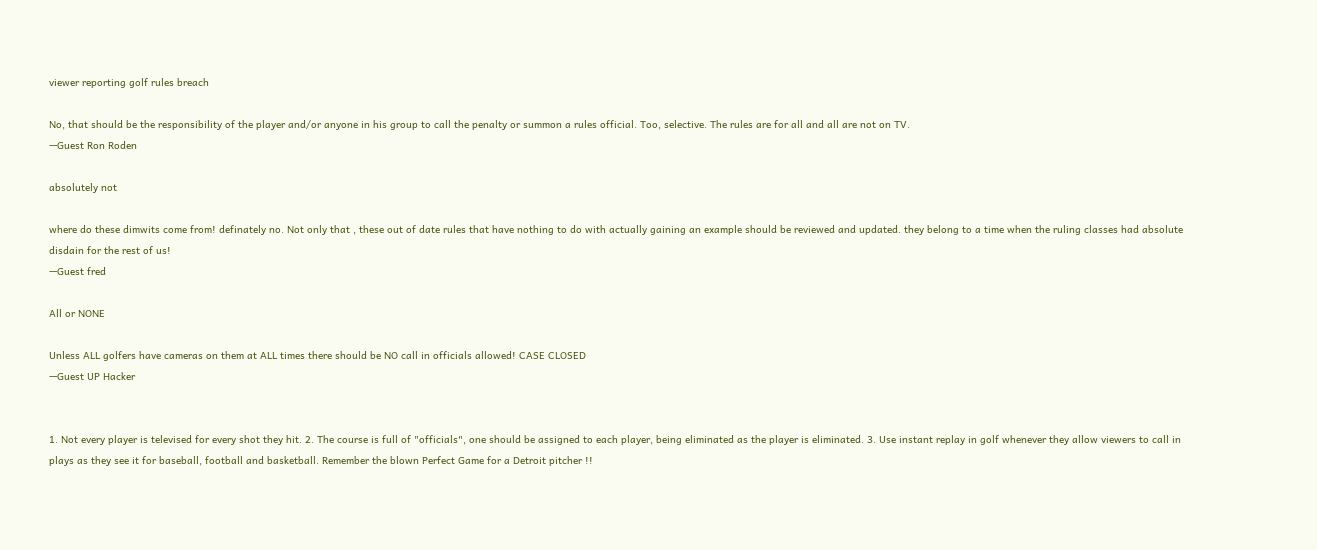viewer reporting golf rules breach

No, that should be the responsibility of the player and/or anyone in his group to call the penalty or summon a rules official. Too, selective. The rules are for all and all are not on TV.
—Guest Ron Roden

absolutely not

where do these dimwits come from! definately no. Not only that , these out of date rules that have nothing to do with actually gaining an example should be reviewed and updated. they belong to a time when the ruling classes had absolute disdain for the rest of us!
—Guest fred

All or NONE

Unless ALL golfers have cameras on them at ALL times there should be NO call in officials allowed! CASE CLOSED
—Guest UP Hacker


1. Not every player is televised for every shot they hit. 2. The course is full of "officials", one should be assigned to each player, being eliminated as the player is eliminated. 3. Use instant replay in golf whenever they allow viewers to call in plays as they see it for baseball, football and basketball. Remember the blown Perfect Game for a Detroit pitcher !!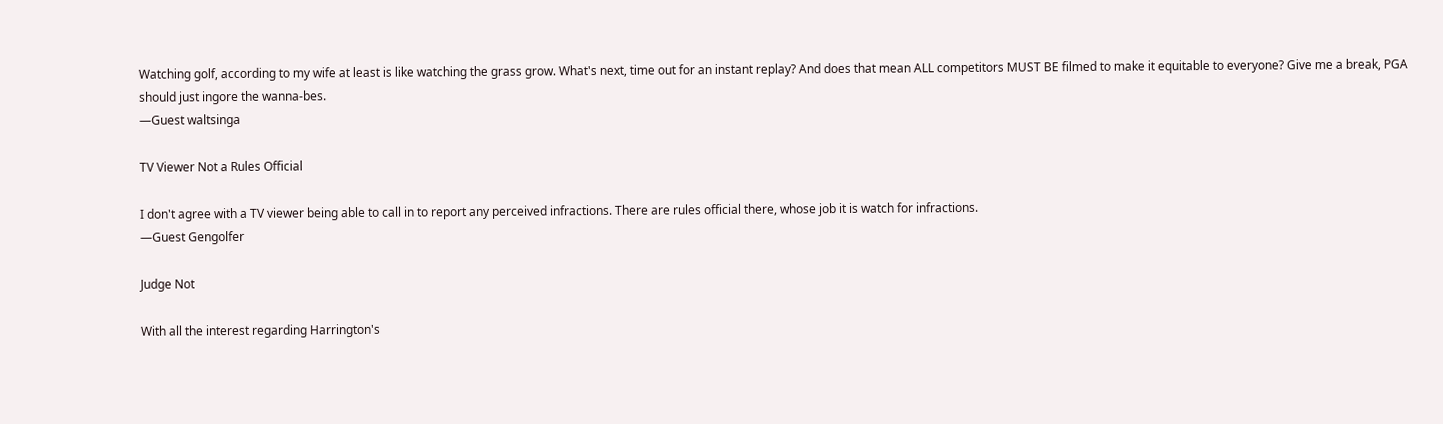Watching golf, according to my wife at least is like watching the grass grow. What's next, time out for an instant replay? And does that mean ALL competitors MUST BE filmed to make it equitable to everyone? Give me a break, PGA should just ingore the wanna-bes.
—Guest waltsinga

TV Viewer Not a Rules Official

I don't agree with a TV viewer being able to call in to report any perceived infractions. There are rules official there, whose job it is watch for infractions.
—Guest Gengolfer

Judge Not

With all the interest regarding Harrington's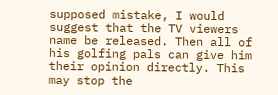supposed mistake, I would suggest that the TV viewers name be released. Then all of his golfing pals can give him their opinion directly. This may stop the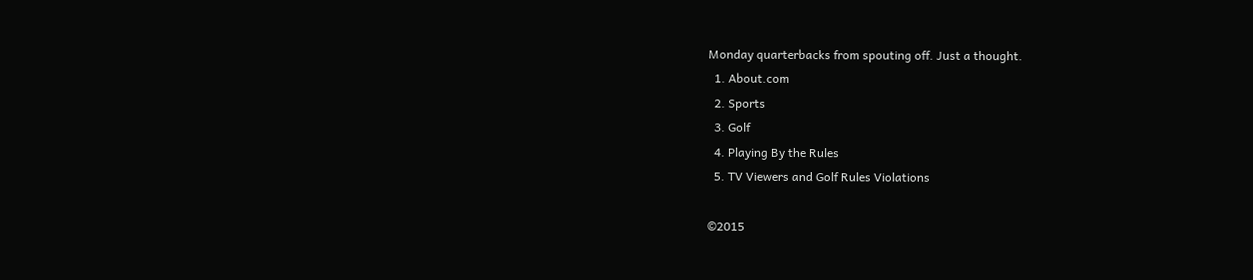Monday quarterbacks from spouting off. Just a thought.
  1. About.com
  2. Sports
  3. Golf
  4. Playing By the Rules
  5. TV Viewers and Golf Rules Violations

©2015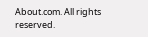About.com. All rights reserved.